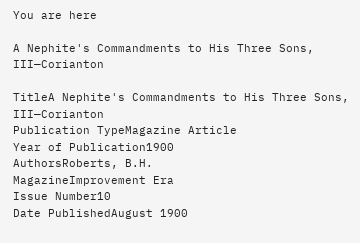You are here

A Nephite's Commandments to His Three Sons, III—Corianton

TitleA Nephite's Commandments to His Three Sons, III—Corianton
Publication TypeMagazine Article
Year of Publication1900
AuthorsRoberts, B.H.
MagazineImprovement Era
Issue Number10
Date PublishedAugust 1900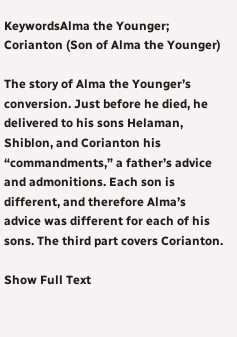KeywordsAlma the Younger; Corianton (Son of Alma the Younger)

The story of Alma the Younger’s conversion. Just before he died, he delivered to his sons Helaman, Shiblon, and Corianton his “commandments,” a father’s advice and admonitions. Each son is different, and therefore Alma’s advice was different for each of his sons. The third part covers Corianton.

Show Full Text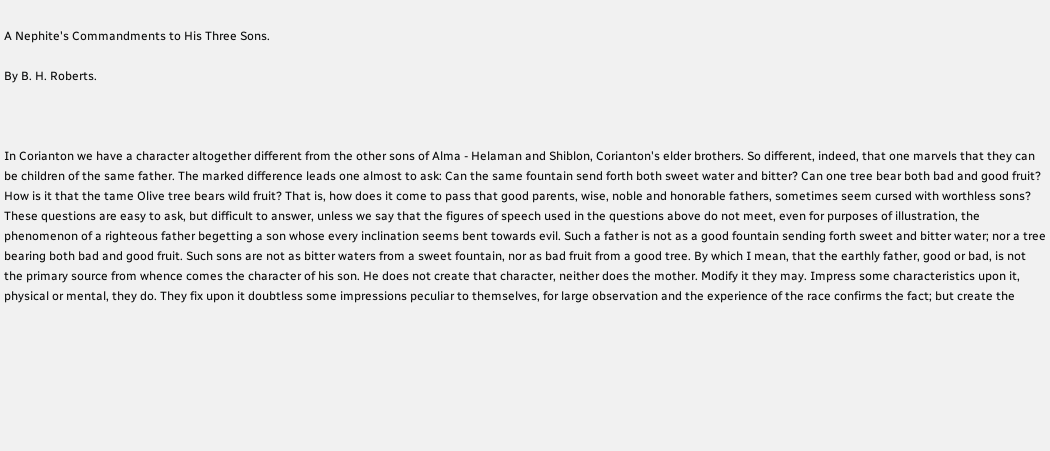A Nephite's Commandments to His Three Sons.

By B. H. Roberts.



In Corianton we have a character altogether different from the other sons of Alma - Helaman and Shiblon, Corianton's elder brothers. So different, indeed, that one marvels that they can be children of the same father. The marked difference leads one almost to ask: Can the same fountain send forth both sweet water and bitter? Can one tree bear both bad and good fruit? How is it that the tame Olive tree bears wild fruit? That is, how does it come to pass that good parents, wise, noble and honorable fathers, sometimes seem cursed with worthless sons? These questions are easy to ask, but difficult to answer, unless we say that the figures of speech used in the questions above do not meet, even for purposes of illustration, the phenomenon of a righteous father begetting a son whose every inclination seems bent towards evil. Such a father is not as a good fountain sending forth sweet and bitter water; nor a tree bearing both bad and good fruit. Such sons are not as bitter waters from a sweet fountain, nor as bad fruit from a good tree. By which I mean, that the earthly father, good or bad, is not the primary source from whence comes the character of his son. He does not create that character, neither does the mother. Modify it they may. Impress some characteristics upon it, physical or mental, they do. They fix upon it doubtless some impressions peculiar to themselves, for large observation and the experience of the race confirms the fact; but create the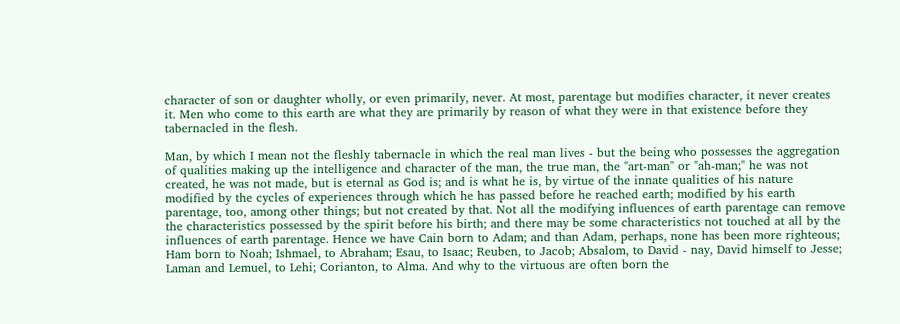character of son or daughter wholly, or even primarily, never. At most, parentage but modifies character, it never creates it. Men who come to this earth are what they are primarily by reason of what they were in that existence before they tabernacled in the flesh.

Man, by which I mean not the fleshly tabernacle in which the real man lives - but the being who possesses the aggregation of qualities making up the intelligence and character of the man, the true man, the "art-man" or "ah-man;" he was not created, he was not made, but is eternal as God is; and is what he is, by virtue of the innate qualities of his nature modified by the cycles of experiences through which he has passed before he reached earth; modified by his earth parentage, too, among other things; but not created by that. Not all the modifying influences of earth parentage can remove the characteristics possessed by the spirit before his birth; and there may be some characteristics not touched at all by the influences of earth parentage. Hence we have Cain born to Adam; and than Adam, perhaps, none has been more righteous; Ham born to Noah; Ishmael, to Abraham; Esau, to Isaac; Reuben, to Jacob; Absalom, to David - nay, David himself to Jesse; Laman and Lemuel, to Lehi; Corianton, to Alma. And why to the virtuous are often born the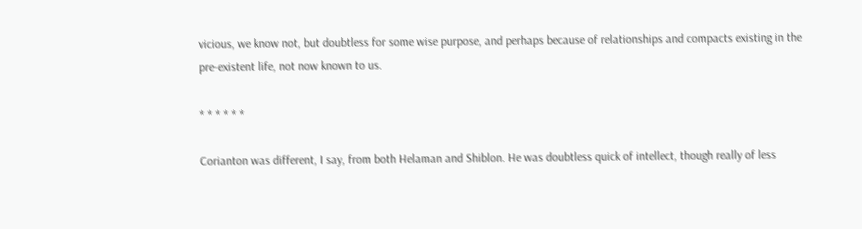vicious, we know not, but doubtless for some wise purpose, and perhaps because of relationships and compacts existing in the pre-existent life, not now known to us.

* * * * * *

Corianton was different, I say, from both Helaman and Shiblon. He was doubtless quick of intellect, though really of less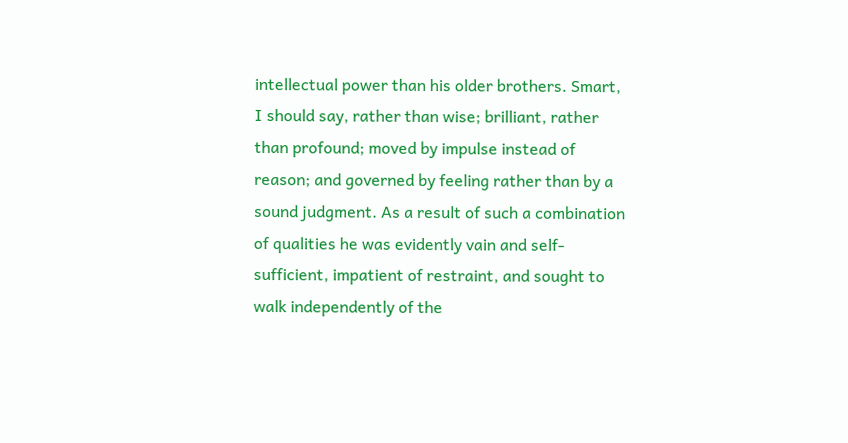intellectual power than his older brothers. Smart, I should say, rather than wise; brilliant, rather than profound; moved by impulse instead of reason; and governed by feeling rather than by a sound judgment. As a result of such a combination of qualities he was evidently vain and self-sufficient, impatient of restraint, and sought to walk independently of the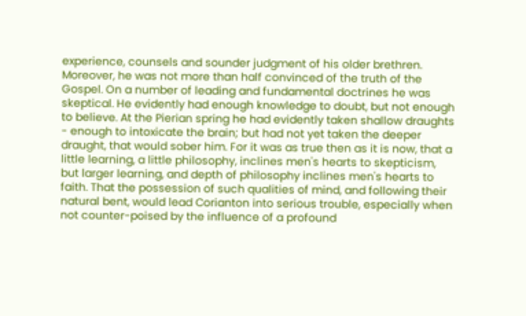experience, counsels and sounder judgment of his older brethren. Moreover, he was not more than half convinced of the truth of the Gospel. On a number of leading and fundamental doctrines he was skeptical. He evidently had enough knowledge to doubt, but not enough to believe. At the Pierian spring he had evidently taken shallow draughts - enough to intoxicate the brain; but had not yet taken the deeper draught, that would sober him. For it was as true then as it is now, that a little learning, a little philosophy, inclines men's hearts to skepticism, but larger learning, and depth of philosophy inclines men's hearts to faith. That the possession of such qualities of mind, and following their natural bent, would lead Corianton into serious trouble, especially when not counter-poised by the influence of a profound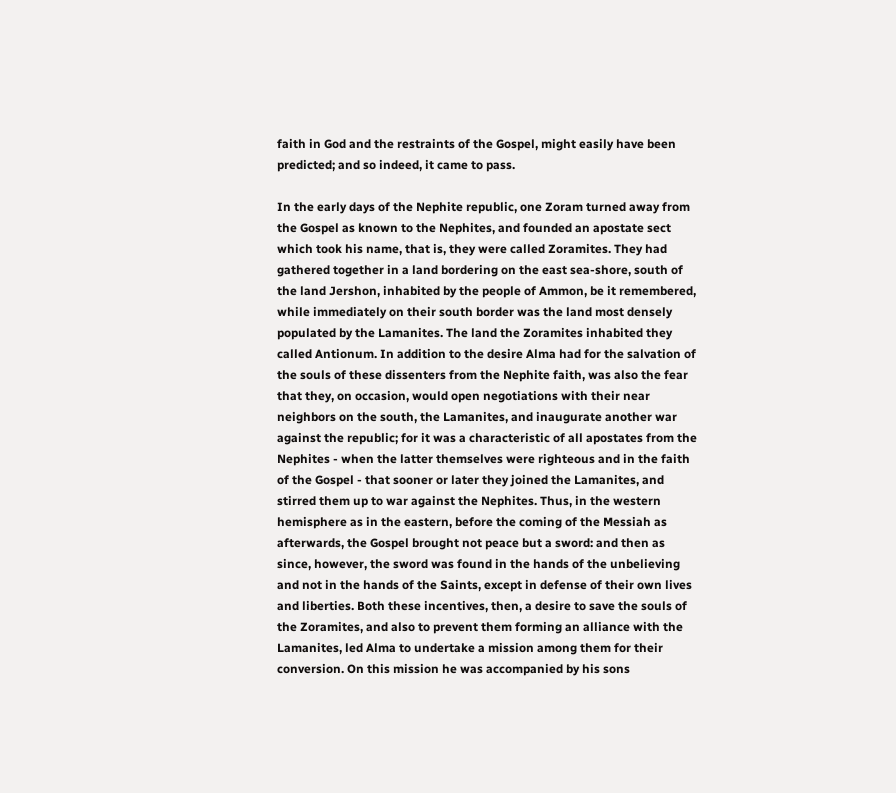faith in God and the restraints of the Gospel, might easily have been predicted; and so indeed, it came to pass.

In the early days of the Nephite republic, one Zoram turned away from the Gospel as known to the Nephites, and founded an apostate sect which took his name, that is, they were called Zoramites. They had gathered together in a land bordering on the east sea-shore, south of the land Jershon, inhabited by the people of Ammon, be it remembered, while immediately on their south border was the land most densely populated by the Lamanites. The land the Zoramites inhabited they called Antionum. In addition to the desire Alma had for the salvation of the souls of these dissenters from the Nephite faith, was also the fear that they, on occasion, would open negotiations with their near neighbors on the south, the Lamanites, and inaugurate another war against the republic; for it was a characteristic of all apostates from the Nephites - when the latter themselves were righteous and in the faith of the Gospel - that sooner or later they joined the Lamanites, and stirred them up to war against the Nephites. Thus, in the western hemisphere as in the eastern, before the coming of the Messiah as afterwards, the Gospel brought not peace but a sword: and then as since, however, the sword was found in the hands of the unbelieving and not in the hands of the Saints, except in defense of their own lives and liberties. Both these incentives, then, a desire to save the souls of the Zoramites, and also to prevent them forming an alliance with the Lamanites, led Alma to undertake a mission among them for their conversion. On this mission he was accompanied by his sons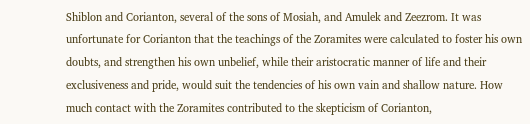Shiblon and Corianton, several of the sons of Mosiah, and Amulek and Zeezrom. It was unfortunate for Corianton that the teachings of the Zoramites were calculated to foster his own doubts, and strengthen his own unbelief, while their aristocratic manner of life and their exclusiveness and pride, would suit the tendencies of his own vain and shallow nature. How much contact with the Zoramites contributed to the skepticism of Corianton,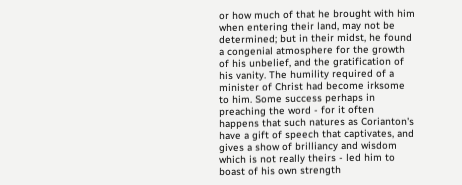or how much of that he brought with him when entering their land, may not be determined; but in their midst, he found a congenial atmosphere for the growth of his unbelief, and the gratification of his vanity. The humility required of a minister of Christ had become irksome to him. Some success perhaps in preaching the word - for it often happens that such natures as Corianton's have a gift of speech that captivates, and gives a show of brilliancy and wisdom which is not really theirs - led him to boast of his own strength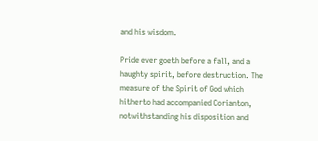and his wisdom.

Pride ever goeth before a fall, and a haughty spirit, before destruction. The measure of the Spirit of God which hitherto had accompanied Corianton, notwithstanding his disposition and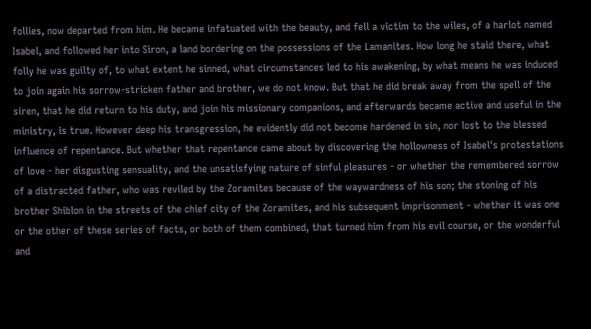follies, now departed from him. He became infatuated with the beauty, and fell a victim to the wiles, of a harlot named Isabel, and followed her into Siron, a land bordering on the possessions of the Lamanites. How long he staid there, what folly he was guilty of, to what extent he sinned, what circumstances led to his awakening, by what means he was induced to join again his sorrow-stricken father and brother, we do not know. But that he did break away from the spell of the siren, that he did return to his duty, and join his missionary companions, and afterwards became active and useful in the ministry, is true. However deep his transgression, he evidently did not become hardened in sin, nor lost to the blessed influence of repentance. But whether that repentance came about by discovering the hollowness of Isabel's protestations of love - her disgusting sensuality, and the unsatisfying nature of sinful pleasures - or whether the remembered sorrow of a distracted father, who was reviled by the Zoramites because of the waywardness of his son; the stoning of his brother Shiblon in the streets of the chief city of the Zoramites, and his subsequent imprisonment - whether it was one or the other of these series of facts, or both of them combined, that turned him from his evil course, or the wonderful and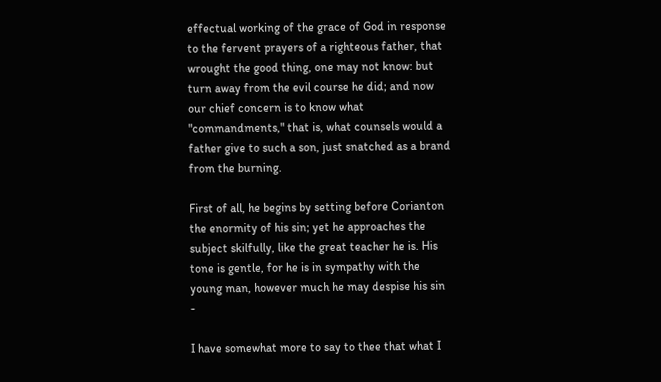effectual working of the grace of God in response to the fervent prayers of a righteous father, that wrought the good thing, one may not know: but turn away from the evil course he did; and now our chief concern is to know what "commandments," that is, what counsels would a father give to such a son, just snatched as a brand from the burning.

First of all, he begins by setting before Corianton the enormity of his sin; yet he approaches the subject skilfully, like the great teacher he is. His tone is gentle, for he is in sympathy with the young man, however much he may despise his sin -

I have somewhat more to say to thee that what I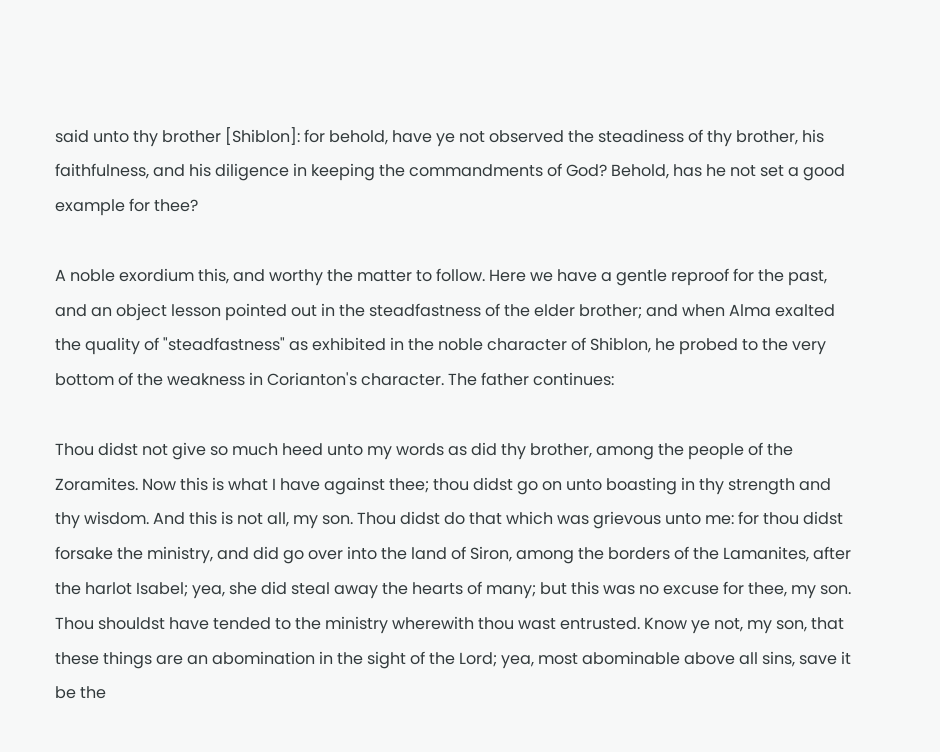said unto thy brother [Shiblon]: for behold, have ye not observed the steadiness of thy brother, his faithfulness, and his diligence in keeping the commandments of God? Behold, has he not set a good example for thee?

A noble exordium this, and worthy the matter to follow. Here we have a gentle reproof for the past, and an object lesson pointed out in the steadfastness of the elder brother; and when Alma exalted the quality of "steadfastness" as exhibited in the noble character of Shiblon, he probed to the very bottom of the weakness in Corianton's character. The father continues:

Thou didst not give so much heed unto my words as did thy brother, among the people of the Zoramites. Now this is what I have against thee; thou didst go on unto boasting in thy strength and thy wisdom. And this is not all, my son. Thou didst do that which was grievous unto me: for thou didst forsake the ministry, and did go over into the land of Siron, among the borders of the Lamanites, after the harlot Isabel; yea, she did steal away the hearts of many; but this was no excuse for thee, my son. Thou shouldst have tended to the ministry wherewith thou wast entrusted. Know ye not, my son, that these things are an abomination in the sight of the Lord; yea, most abominable above all sins, save it be the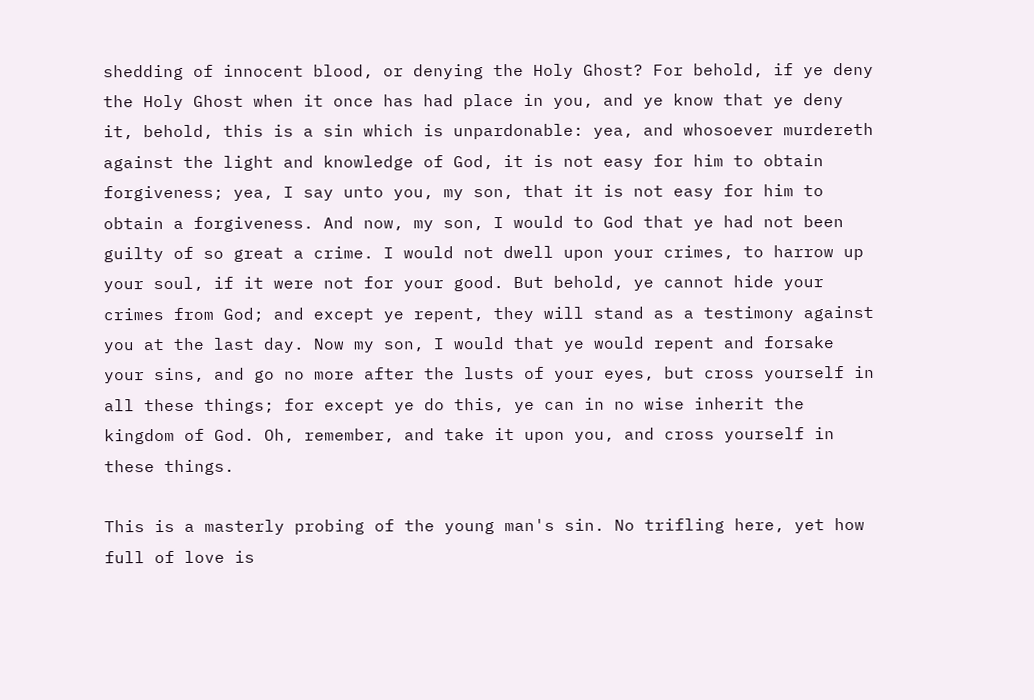shedding of innocent blood, or denying the Holy Ghost? For behold, if ye deny the Holy Ghost when it once has had place in you, and ye know that ye deny it, behold, this is a sin which is unpardonable: yea, and whosoever murdereth against the light and knowledge of God, it is not easy for him to obtain forgiveness; yea, I say unto you, my son, that it is not easy for him to obtain a forgiveness. And now, my son, I would to God that ye had not been guilty of so great a crime. I would not dwell upon your crimes, to harrow up your soul, if it were not for your good. But behold, ye cannot hide your crimes from God; and except ye repent, they will stand as a testimony against you at the last day. Now my son, I would that ye would repent and forsake your sins, and go no more after the lusts of your eyes, but cross yourself in all these things; for except ye do this, ye can in no wise inherit the kingdom of God. Oh, remember, and take it upon you, and cross yourself in these things.

This is a masterly probing of the young man's sin. No trifling here, yet how full of love is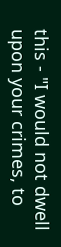this - "I would not dwell upon your crimes, to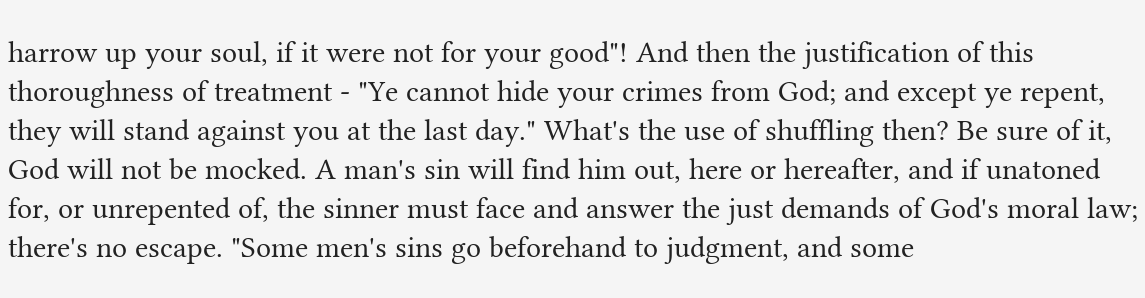harrow up your soul, if it were not for your good"! And then the justification of this thoroughness of treatment - "Ye cannot hide your crimes from God; and except ye repent, they will stand against you at the last day." What's the use of shuffling then? Be sure of it, God will not be mocked. A man's sin will find him out, here or hereafter, and if unatoned for, or unrepented of, the sinner must face and answer the just demands of God's moral law; there's no escape. "Some men's sins go beforehand to judgment, and some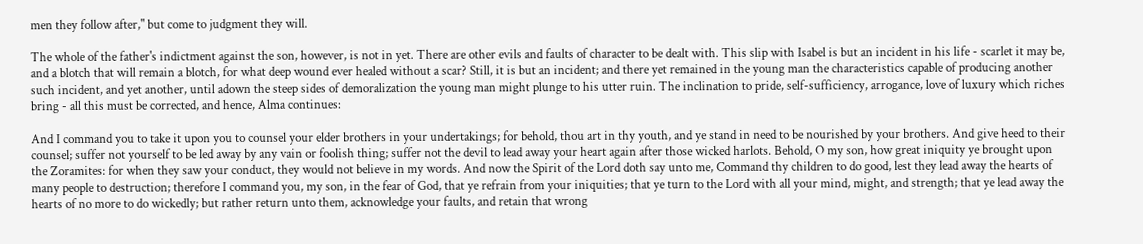men they follow after," but come to judgment they will.

The whole of the father's indictment against the son, however, is not in yet. There are other evils and faults of character to be dealt with. This slip with Isabel is but an incident in his life - scarlet it may be, and a blotch that will remain a blotch, for what deep wound ever healed without a scar? Still, it is but an incident; and there yet remained in the young man the characteristics capable of producing another such incident, and yet another, until adown the steep sides of demoralization the young man might plunge to his utter ruin. The inclination to pride, self-sufficiency, arrogance, love of luxury which riches bring - all this must be corrected, and hence, Alma continues:

And I command you to take it upon you to counsel your elder brothers in your undertakings; for behold, thou art in thy youth, and ye stand in need to be nourished by your brothers. And give heed to their counsel; suffer not yourself to be led away by any vain or foolish thing; suffer not the devil to lead away your heart again after those wicked harlots. Behold, O my son, how great iniquity ye brought upon the Zoramites: for when they saw your conduct, they would not believe in my words. And now the Spirit of the Lord doth say unto me, Command thy children to do good, lest they lead away the hearts of many people to destruction; therefore I command you, my son, in the fear of God, that ye refrain from your iniquities; that ye turn to the Lord with all your mind, might, and strength; that ye lead away the hearts of no more to do wickedly; but rather return unto them, acknowledge your faults, and retain that wrong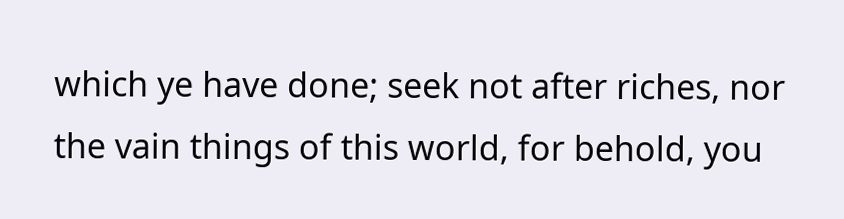which ye have done; seek not after riches, nor the vain things of this world, for behold, you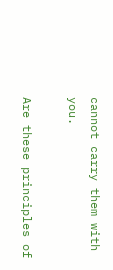cannot carry them with you.

Are these principles of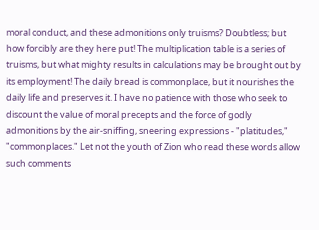moral conduct, and these admonitions only truisms? Doubtless; but how forcibly are they here put! The multiplication table is a series of truisms, but what mighty results in calculations may be brought out by its employment! The daily bread is commonplace, but it nourishes the daily life and preserves it. I have no patience with those who seek to discount the value of moral precepts and the force of godly admonitions by the air-sniffing, sneering expressions - "platitudes," "commonplaces." Let not the youth of Zion who read these words allow such comments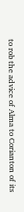to rob the advice of Alma to Corianton of its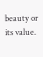beauty or its value.